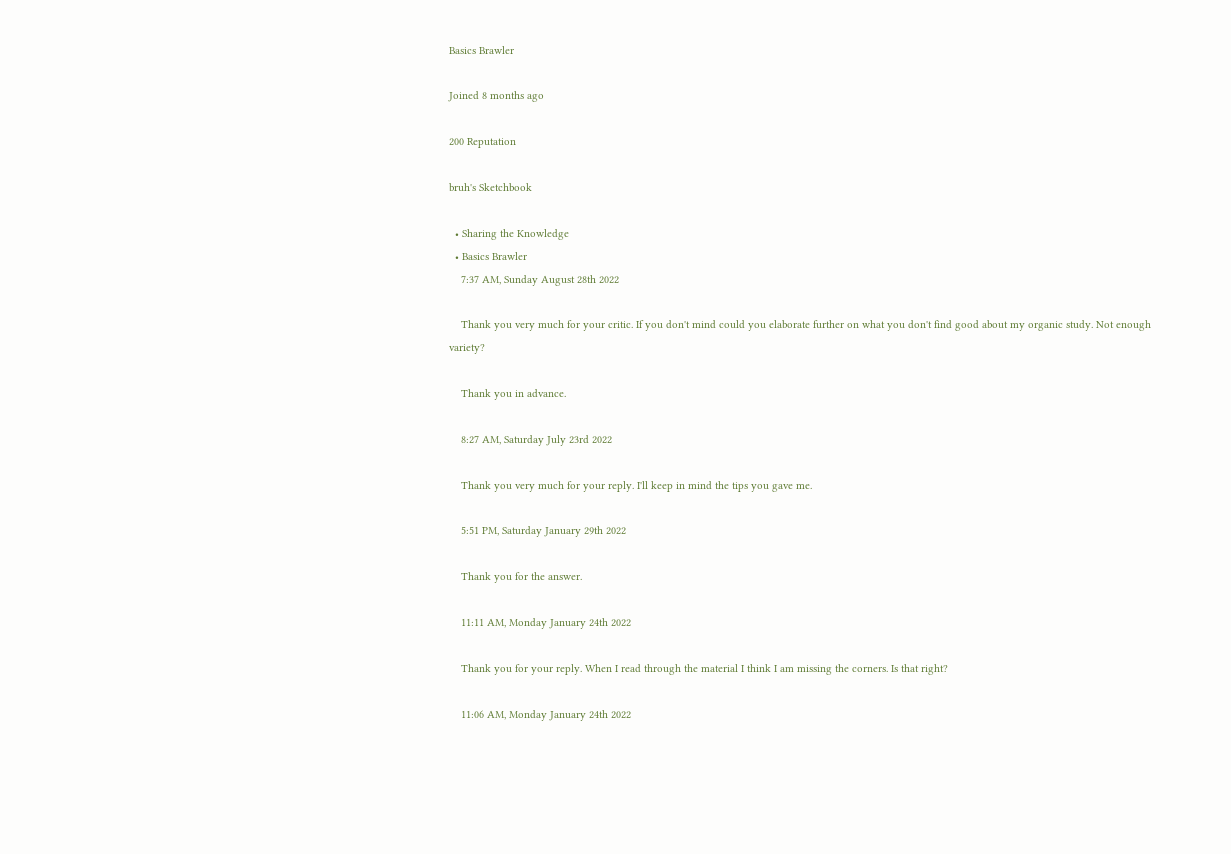Basics Brawler

Joined 8 months ago

200 Reputation

bruh's Sketchbook

  • Sharing the Knowledge
  • Basics Brawler
    7:37 AM, Sunday August 28th 2022

    Thank you very much for your critic. If you don't mind could you elaborate further on what you don't find good about my organic study. Not enough variety?

    Thank you in advance.

    8:27 AM, Saturday July 23rd 2022

    Thank you very much for your reply. I'll keep in mind the tips you gave me.

    5:51 PM, Saturday January 29th 2022

    Thank you for the answer.

    11:11 AM, Monday January 24th 2022

    Thank you for your reply. When I read through the material I think I am missing the corners. Is that right?

    11:06 AM, Monday January 24th 2022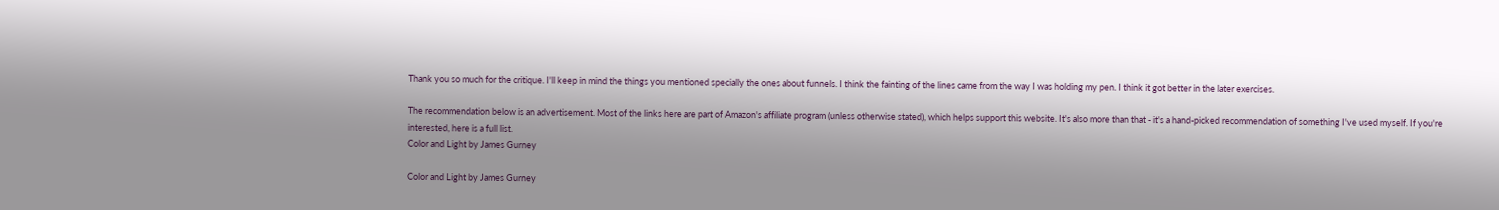Thank you so much for the critique. I'll keep in mind the things you mentioned specially the ones about funnels. I think the fainting of the lines came from the way I was holding my pen. I think it got better in the later exercises.

The recommendation below is an advertisement. Most of the links here are part of Amazon's affiliate program (unless otherwise stated), which helps support this website. It's also more than that - it's a hand-picked recommendation of something I've used myself. If you're interested, here is a full list.
Color and Light by James Gurney

Color and Light by James Gurney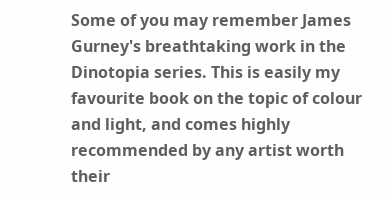Some of you may remember James Gurney's breathtaking work in the Dinotopia series. This is easily my favourite book on the topic of colour and light, and comes highly recommended by any artist worth their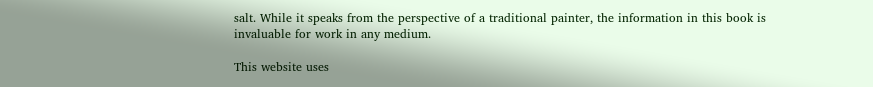salt. While it speaks from the perspective of a traditional painter, the information in this book is invaluable for work in any medium.

This website uses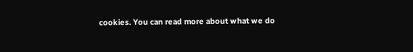cookies. You can read more about what we do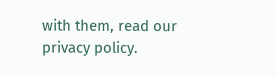with them, read our privacy policy.